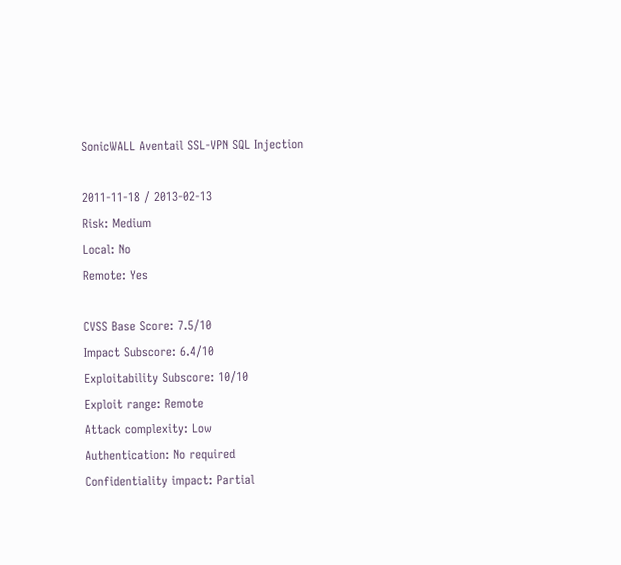SonicWALL Aventail SSL-VPN SQL Injection

2011-11-18 / 2013-02-13
Risk: Medium
Local: No
Remote: Yes

CVSS Base Score: 7.5/10
Impact Subscore: 6.4/10
Exploitability Subscore: 10/10
Exploit range: Remote
Attack complexity: Low
Authentication: No required
Confidentiality impact: Partial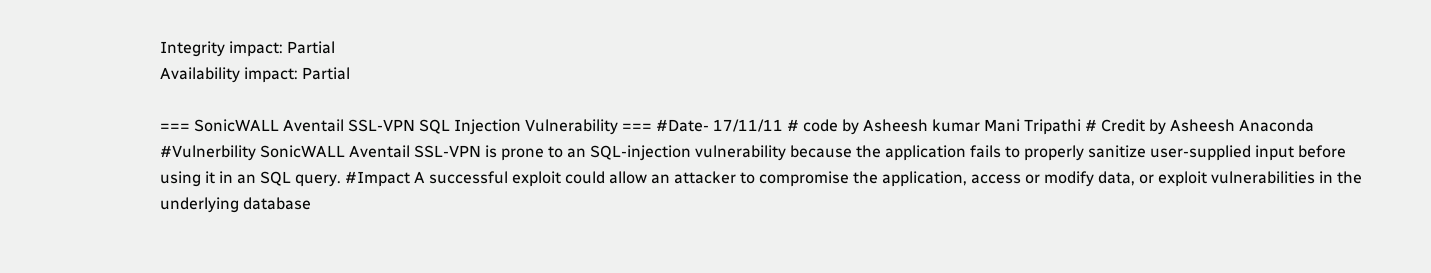Integrity impact: Partial
Availability impact: Partial

=== SonicWALL Aventail SSL-VPN SQL Injection Vulnerability === #Date- 17/11/11 # code by Asheesh kumar Mani Tripathi # Credit by Asheesh Anaconda #Vulnerbility SonicWALL Aventail SSL-VPN is prone to an SQL-injection vulnerability because the application fails to properly sanitize user-supplied input before using it in an SQL query. #Impact A successful exploit could allow an attacker to compromise the application, access or modify data, or exploit vulnerabilities in the underlying database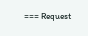=== Request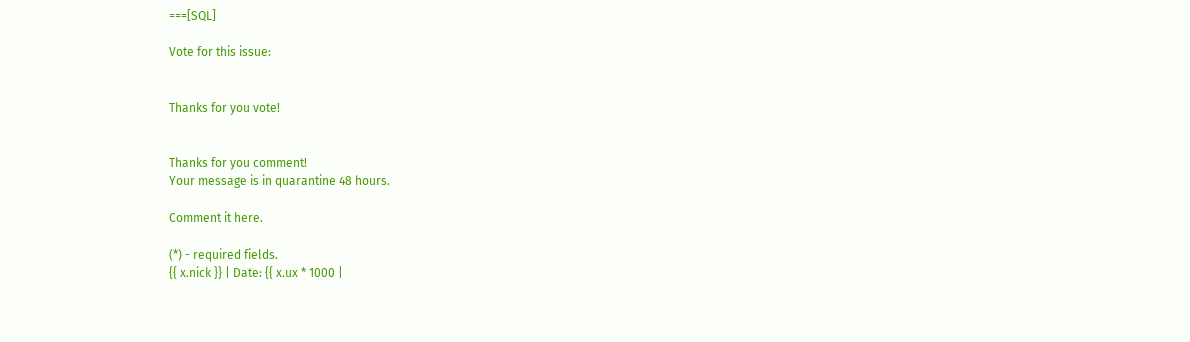===[SQL]

Vote for this issue:


Thanks for you vote!


Thanks for you comment!
Your message is in quarantine 48 hours.

Comment it here.

(*) - required fields.
{{ x.nick }} | Date: {{ x.ux * 1000 |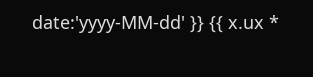date:'yyyy-MM-dd' }} {{ x.ux *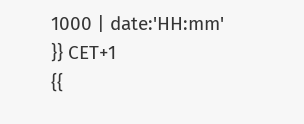1000 | date:'HH:mm' }} CET+1
{{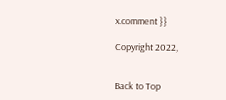x.comment }}

Copyright 2022,


Back to Top